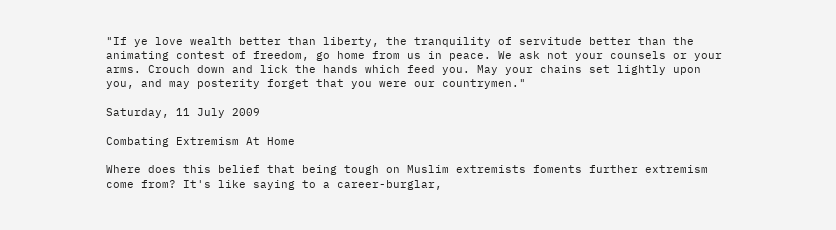"If ye love wealth better than liberty, the tranquility of servitude better than the animating contest of freedom, go home from us in peace. We ask not your counsels or your arms. Crouch down and lick the hands which feed you. May your chains set lightly upon you, and may posterity forget that you were our countrymen."

Saturday, 11 July 2009

Combating Extremism At Home

Where does this belief that being tough on Muslim extremists foments further extremism come from? It's like saying to a career-burglar,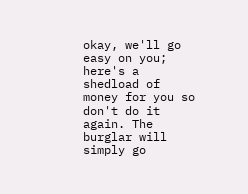okay, we'll go easy on you; here's a shedload of money for you so don't do it again. The burglar will simply go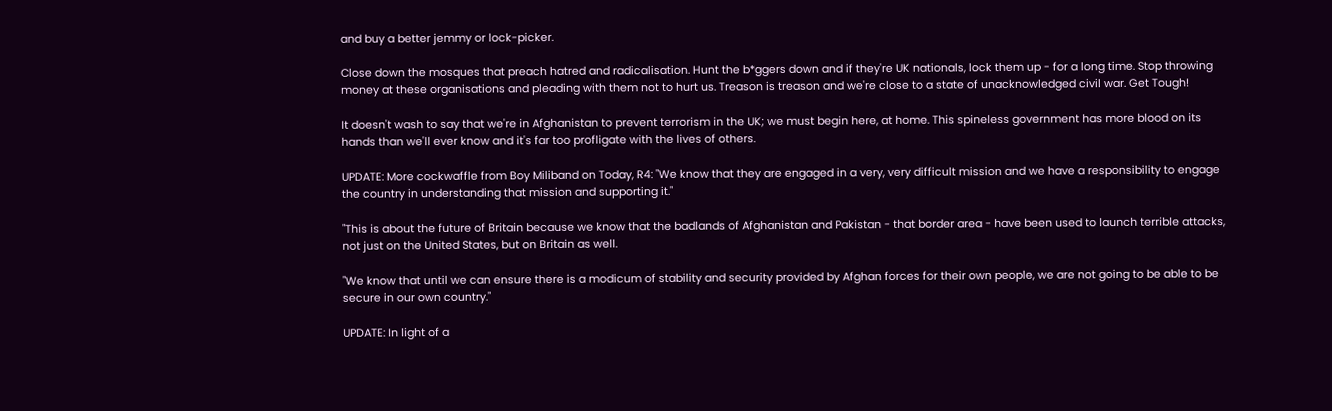and buy a better jemmy or lock-picker.

Close down the mosques that preach hatred and radicalisation. Hunt the b*ggers down and if they're UK nationals, lock them up - for a long time. Stop throwing money at these organisations and pleading with them not to hurt us. Treason is treason and we're close to a state of unacknowledged civil war. Get Tough!

It doesn't wash to say that we're in Afghanistan to prevent terrorism in the UK; we must begin here, at home. This spineless government has more blood on its hands than we'll ever know and it's far too profligate with the lives of others.

UPDATE: More cockwaffle from Boy Miliband on Today, R4: "We know that they are engaged in a very, very difficult mission and we have a responsibility to engage the country in understanding that mission and supporting it."

"This is about the future of Britain because we know that the badlands of Afghanistan and Pakistan - that border area - have been used to launch terrible attacks, not just on the United States, but on Britain as well.

"We know that until we can ensure there is a modicum of stability and security provided by Afghan forces for their own people, we are not going to be able to be secure in our own country."

UPDATE: In light of a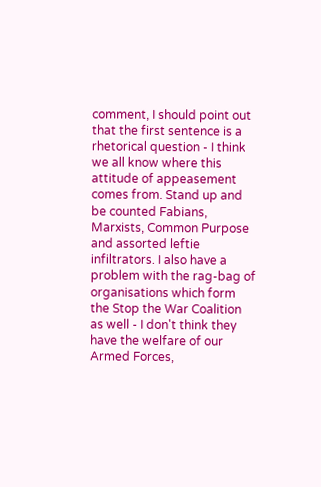comment, I should point out that the first sentence is a rhetorical question - I think we all know where this attitude of appeasement comes from. Stand up and be counted Fabians, Marxists, Common Purpose and assorted leftie infiltrators. I also have a problem with the rag-bag of organisations which form the Stop the War Coalition as well - I don't think they have the welfare of our Armed Forces,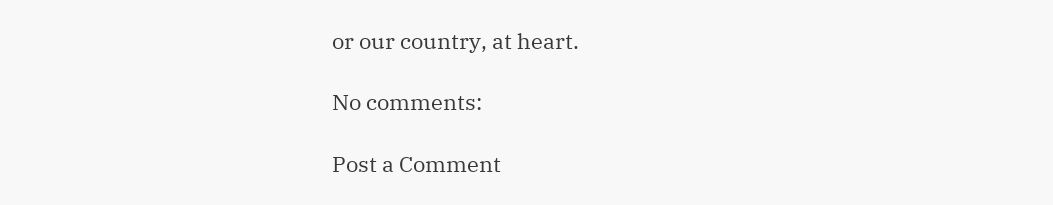or our country, at heart.

No comments:

Post a Comment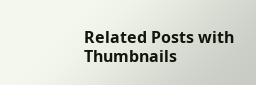Related Posts with Thumbnails